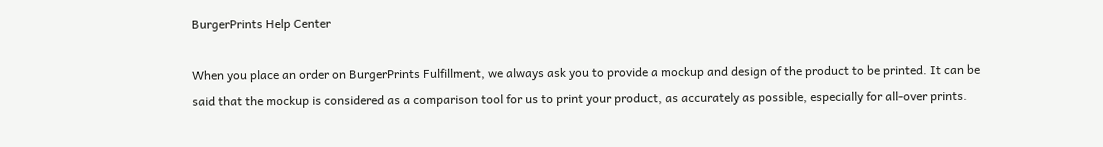BurgerPrints Help Center

When you place an order on BurgerPrints Fulfillment, we always ask you to provide a mockup and design of the product to be printed. It can be said that the mockup is considered as a comparison tool for us to print your product, as accurately as possible, especially for all-over prints.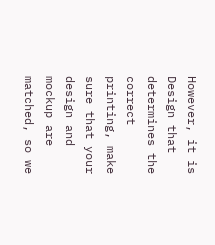However, it is Design that determines the correct printing, make sure that your design and mockup are matched, so we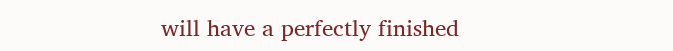will have a perfectly finished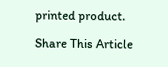printed product.

Share This Article